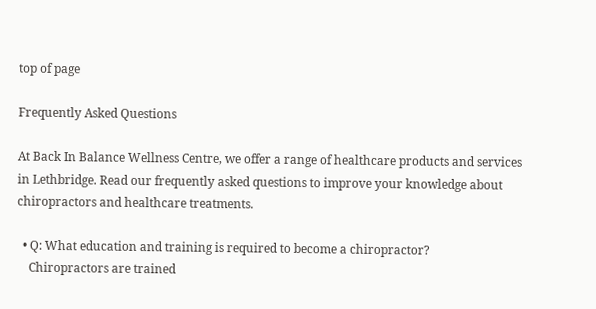top of page

Frequently Asked Questions

At Back In Balance Wellness Centre, we offer a range of healthcare products and services in Lethbridge. Read our frequently asked questions to improve your knowledge about chiropractors and healthcare treatments.

  • Q: What education and training is required to become a chiropractor?
    Chiropractors are trained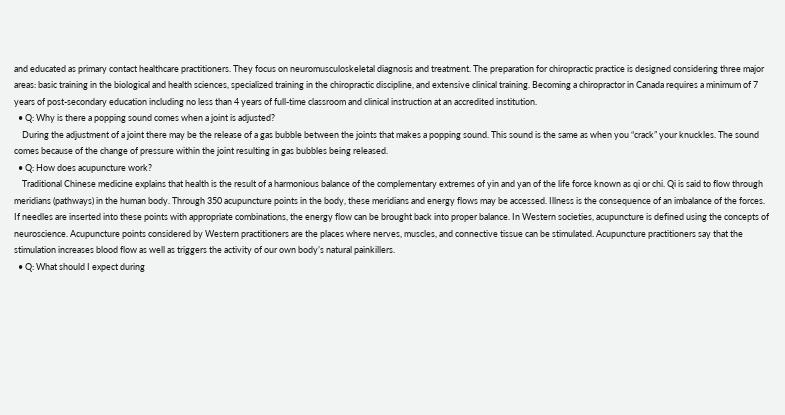and educated as primary contact healthcare practitioners. They focus on neuromusculoskeletal diagnosis and treatment. The preparation for chiropractic practice is designed considering three major areas: basic training in the biological and health sciences, specialized training in the chiropractic discipline, and extensive clinical training. Becoming a chiropractor in Canada requires a minimum of 7 years of post-secondary education including no less than 4 years of full-time classroom and clinical instruction at an accredited institution.
  • Q: Why is there a popping sound comes when a joint is adjusted?
    During the adjustment of a joint there may be the release of a gas bubble between the joints that makes a popping sound. This sound is the same as when you “crack” your knuckles. The sound comes because of the change of pressure within the joint resulting in gas bubbles being released.
  • Q: How does acupuncture work?
    Traditional Chinese medicine explains that health is the result of a harmonious balance of the complementary extremes of yin and yan of the life force known as qi or chi. Qi is said to flow through meridians (pathways) in the human body. Through 350 acupuncture points in the body, these meridians and energy flows may be accessed. Illness is the consequence of an imbalance of the forces. If needles are inserted into these points with appropriate combinations, the energy flow can be brought back into proper balance. In Western societies, acupuncture is defined using the concepts of neuroscience. Acupuncture points considered by Western practitioners are the places where nerves, muscles, and connective tissue can be stimulated. Acupuncture practitioners say that the stimulation increases blood flow as well as triggers the activity of our own body’s natural painkillers.
  • Q: What should I expect during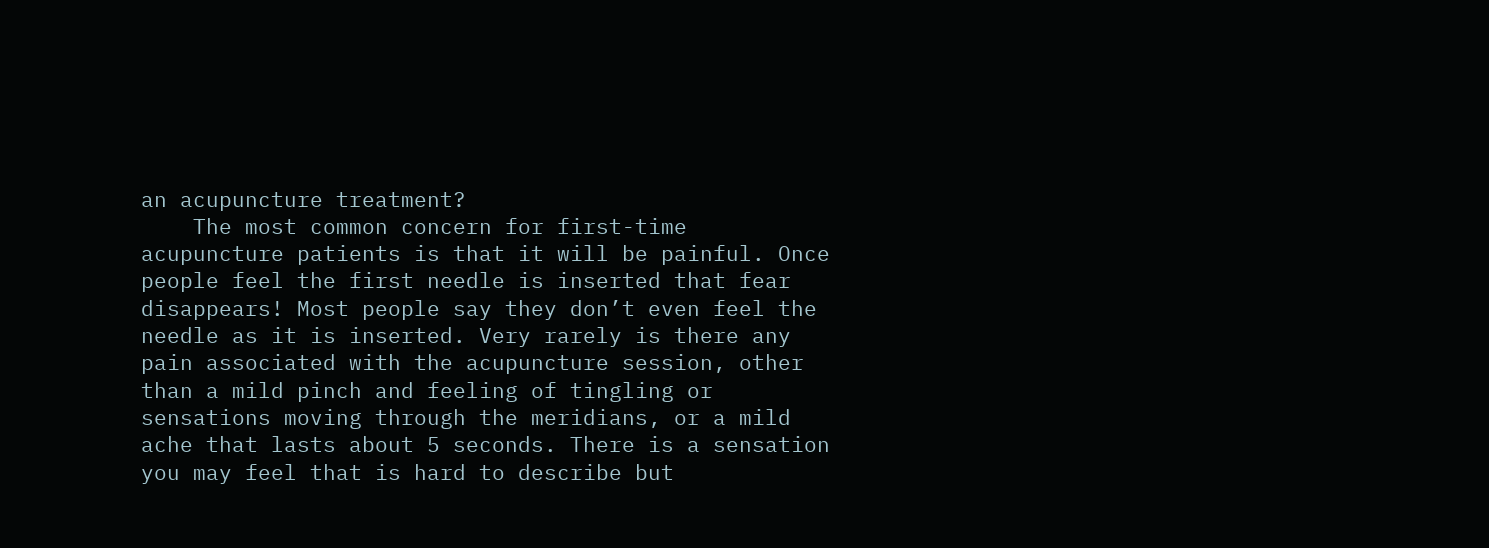an acupuncture treatment?
    The most common concern for first-time acupuncture patients is that it will be painful. Once people feel the first needle is inserted that fear disappears! Most people say they don’t even feel the needle as it is inserted. Very rarely is there any pain associated with the acupuncture session, other than a mild pinch and feeling of tingling or sensations moving through the meridians, or a mild ache that lasts about 5 seconds. There is a sensation you may feel that is hard to describe but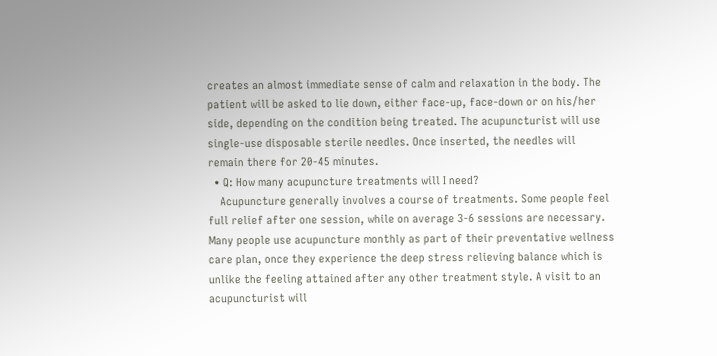creates an almost immediate sense of calm and relaxation in the body. The patient will be asked to lie down, either face-up, face-down or on his/her side, depending on the condition being treated. The acupuncturist will use single-use disposable sterile needles. Once inserted, the needles will remain there for 20-45 minutes.
  • Q: How many acupuncture treatments will I need?
    Acupuncture generally involves a course of treatments. Some people feel full relief after one session, while on average 3-6 sessions are necessary. Many people use acupuncture monthly as part of their preventative wellness care plan, once they experience the deep stress relieving balance which is unlike the feeling attained after any other treatment style. A visit to an acupuncturist will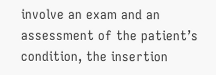involve an exam and an assessment of the patient’s condition, the insertion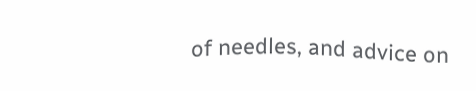of needles, and advice on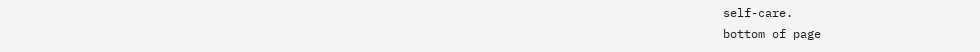self-care.
bottom of page